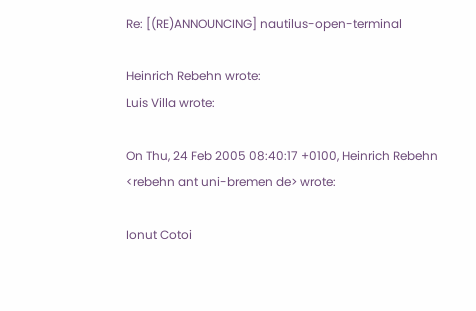Re: [(RE)ANNOUNCING] nautilus-open-terminal

Heinrich Rebehn wrote:
Luis Villa wrote:

On Thu, 24 Feb 2005 08:40:17 +0100, Heinrich Rebehn
<rebehn ant uni-bremen de> wrote:

Ionut Cotoi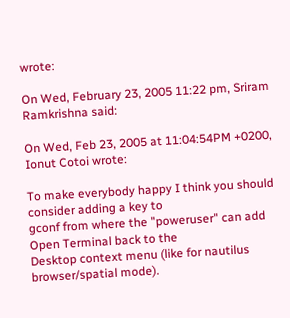wrote:

On Wed, February 23, 2005 11:22 pm, Sriram Ramkrishna said:

On Wed, Feb 23, 2005 at 11:04:54PM +0200, Ionut Cotoi wrote:

To make everybody happy I think you should consider adding a key to
gconf from where the "poweruser" can add Open Terminal back to the
Desktop context menu (like for nautilus  browser/spatial mode).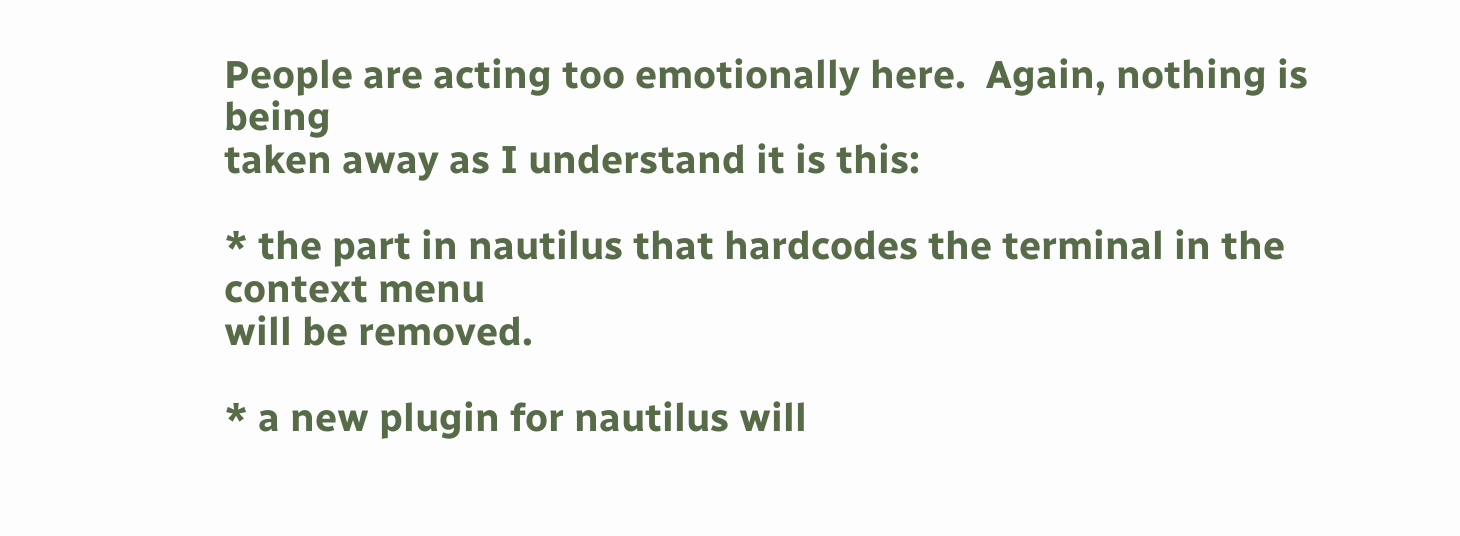People are acting too emotionally here.  Again, nothing is being
taken away as I understand it is this:

* the part in nautilus that hardcodes the terminal in the context menu
will be removed.

* a new plugin for nautilus will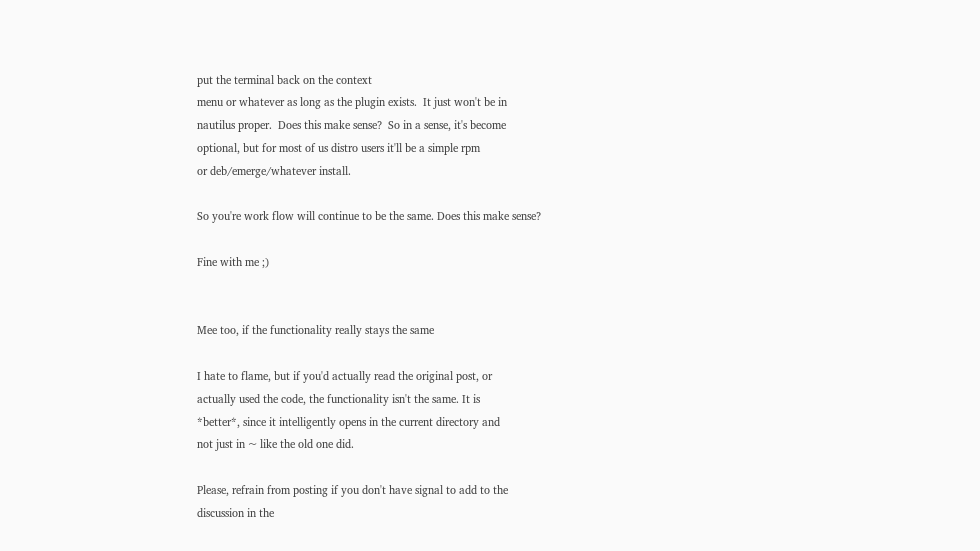put the terminal back on the context
menu or whatever as long as the plugin exists.  It just won't be in
nautilus proper.  Does this make sense?  So in a sense, it's become
optional, but for most of us distro users it'll be a simple rpm
or deb/emerge/whatever install.

So you're work flow will continue to be the same. Does this make sense?

Fine with me ;)


Mee too, if the functionality really stays the same

I hate to flame, but if you'd actually read the original post, or
actually used the code, the functionality isn't the same. It is
*better*, since it intelligently opens in the current directory and
not just in ~ like the old one did.

Please, refrain from posting if you don't have signal to add to the
discussion in the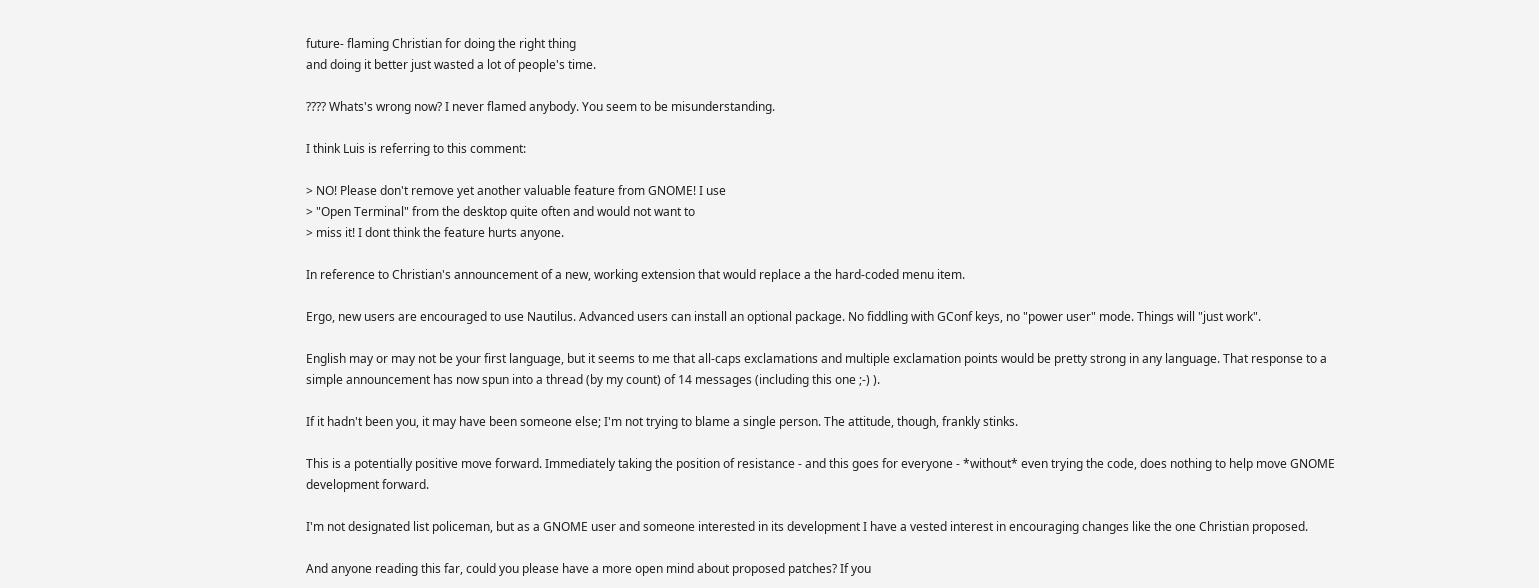future- flaming Christian for doing the right thing
and doing it better just wasted a lot of people's time.

???? Whats's wrong now? I never flamed anybody. You seem to be misunderstanding.

I think Luis is referring to this comment:

> NO! Please don't remove yet another valuable feature from GNOME! I use
> "Open Terminal" from the desktop quite often and would not want to
> miss it! I dont think the feature hurts anyone.

In reference to Christian's announcement of a new, working extension that would replace a the hard-coded menu item.

Ergo, new users are encouraged to use Nautilus. Advanced users can install an optional package. No fiddling with GConf keys, no "power user" mode. Things will "just work".

English may or may not be your first language, but it seems to me that all-caps exclamations and multiple exclamation points would be pretty strong in any language. That response to a simple announcement has now spun into a thread (by my count) of 14 messages (including this one ;-) ).

If it hadn't been you, it may have been someone else; I'm not trying to blame a single person. The attitude, though, frankly stinks.

This is a potentially positive move forward. Immediately taking the position of resistance - and this goes for everyone - *without* even trying the code, does nothing to help move GNOME development forward.

I'm not designated list policeman, but as a GNOME user and someone interested in its development I have a vested interest in encouraging changes like the one Christian proposed.

And anyone reading this far, could you please have a more open mind about proposed patches? If you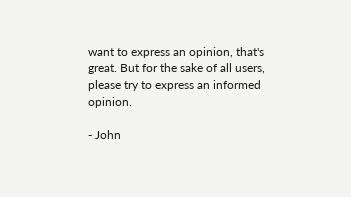want to express an opinion, that's great. But for the sake of all users, please try to express an informed opinion.

- John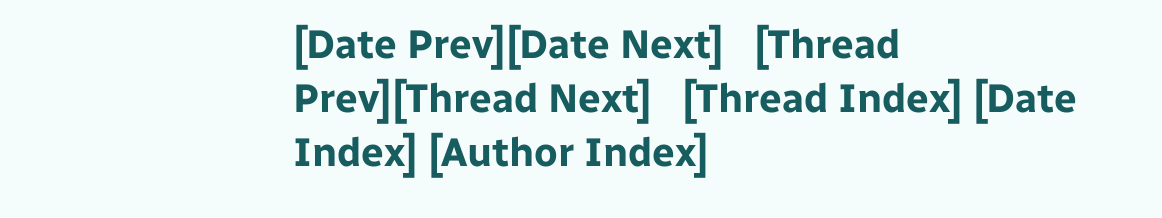[Date Prev][Date Next]   [Thread Prev][Thread Next]   [Thread Index] [Date Index] [Author Index]